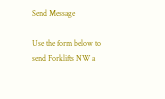Send Message

Use the form below to send Forklifts NW a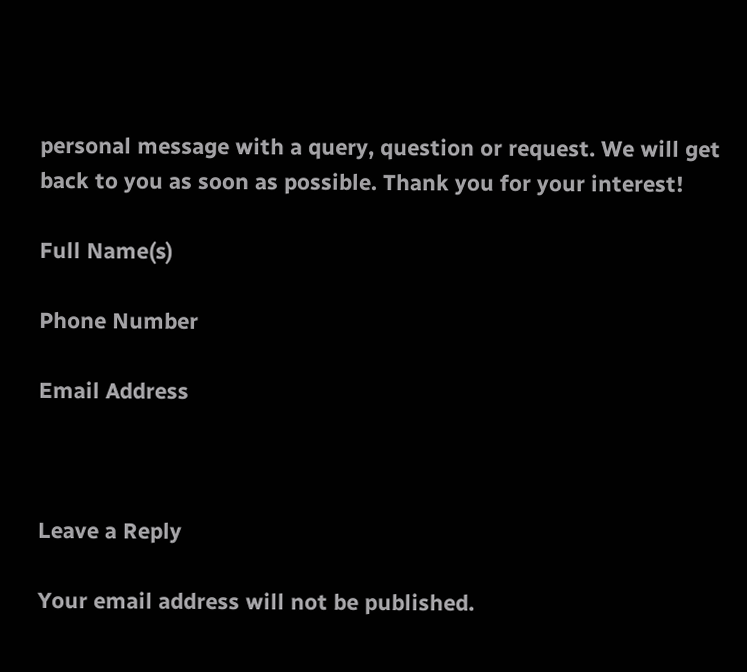personal message with a query, question or request. We will get back to you as soon as possible. Thank you for your interest!

Full Name(s)

Phone Number

Email Address



Leave a Reply

Your email address will not be published.